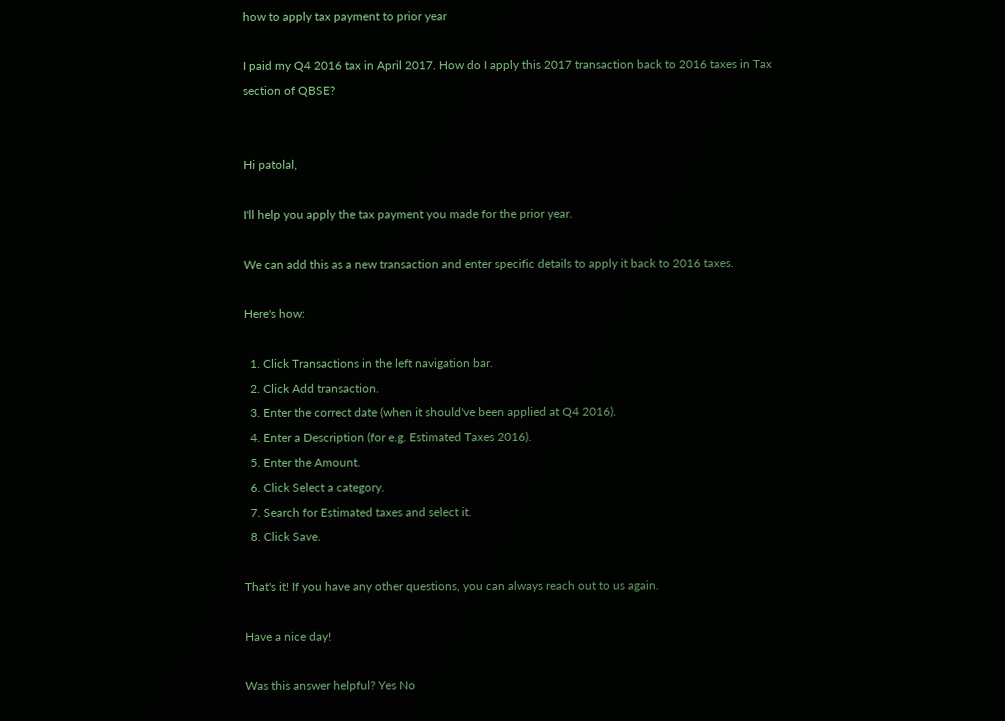how to apply tax payment to prior year

I paid my Q4 2016 tax in April 2017. How do I apply this 2017 transaction back to 2016 taxes in Tax section of QBSE?


Hi patolal,

I'll help you apply the tax payment you made for the prior year.

We can add this as a new transaction and enter specific details to apply it back to 2016 taxes.

Here's how:

  1. Click Transactions in the left navigation bar.
  2. Click Add transaction.
  3. Enter the correct date (when it should've been applied at Q4 2016).
  4. Enter a Description (for e.g. Estimated Taxes 2016).
  5. Enter the Amount.
  6. Click Select a category.
  7. Search for Estimated taxes and select it.
  8. Click Save.

That's it! If you have any other questions, you can always reach out to us again.

Have a nice day!

Was this answer helpful? Yes No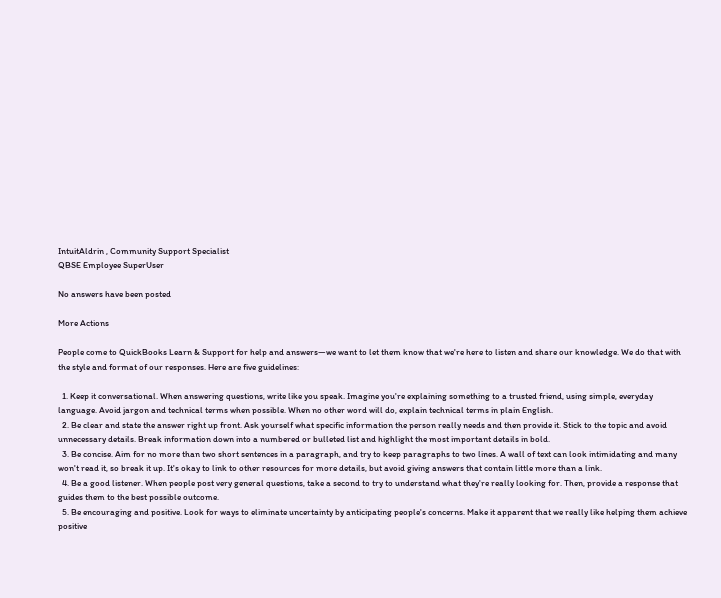IntuitAldrin , Community Support Specialist
QBSE Employee SuperUser

No answers have been posted

More Actions

People come to QuickBooks Learn & Support for help and answers—we want to let them know that we're here to listen and share our knowledge. We do that with the style and format of our responses. Here are five guidelines:

  1. Keep it conversational. When answering questions, write like you speak. Imagine you're explaining something to a trusted friend, using simple, everyday language. Avoid jargon and technical terms when possible. When no other word will do, explain technical terms in plain English.
  2. Be clear and state the answer right up front. Ask yourself what specific information the person really needs and then provide it. Stick to the topic and avoid unnecessary details. Break information down into a numbered or bulleted list and highlight the most important details in bold.
  3. Be concise. Aim for no more than two short sentences in a paragraph, and try to keep paragraphs to two lines. A wall of text can look intimidating and many won't read it, so break it up. It's okay to link to other resources for more details, but avoid giving answers that contain little more than a link.
  4. Be a good listener. When people post very general questions, take a second to try to understand what they're really looking for. Then, provide a response that guides them to the best possible outcome.
  5. Be encouraging and positive. Look for ways to eliminate uncertainty by anticipating people's concerns. Make it apparent that we really like helping them achieve positive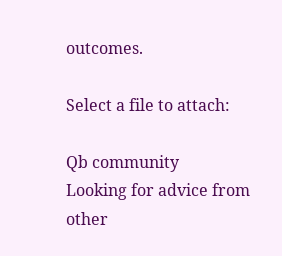outcomes.

Select a file to attach:

Qb community
Looking for advice from other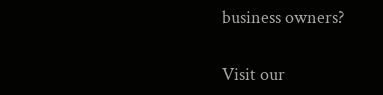business owners?

Visit our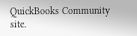QuickBooks Community site.